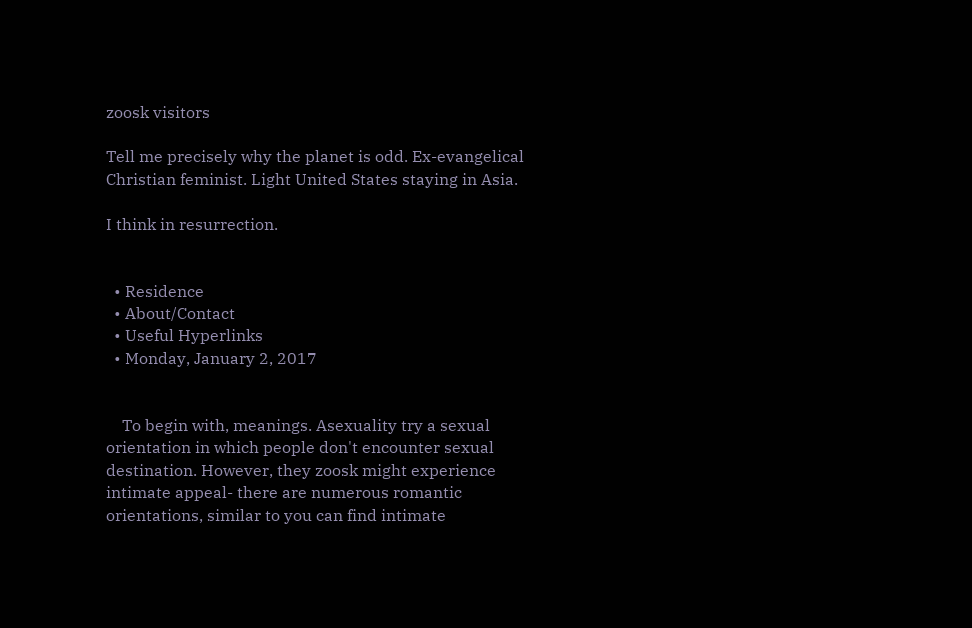zoosk visitors

Tell me precisely why the planet is odd. Ex-evangelical Christian feminist. Light United States staying in Asia.

I think in resurrection.


  • Residence
  • About/Contact
  • Useful Hyperlinks
  • Monday, January 2, 2017


    To begin with, meanings. Asexuality try a sexual orientation in which people don't encounter sexual destination. However, they zoosk might experience intimate appeal- there are numerous romantic orientations, similar to you can find intimate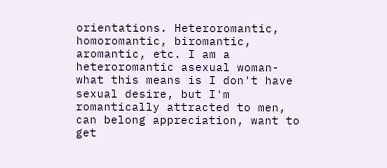orientations. Heteroromantic, homoromantic, biromantic, aromantic, etc. I am a heteroromantic asexual woman- what this means is I don't have sexual desire, but I'm romantically attracted to men, can belong appreciation, want to get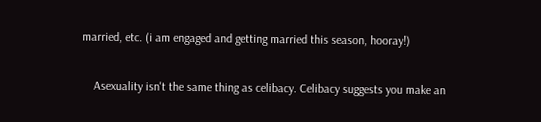married, etc. (i am engaged and getting married this season, hooray!)

    Asexuality isn't the same thing as celibacy. Celibacy suggests you make an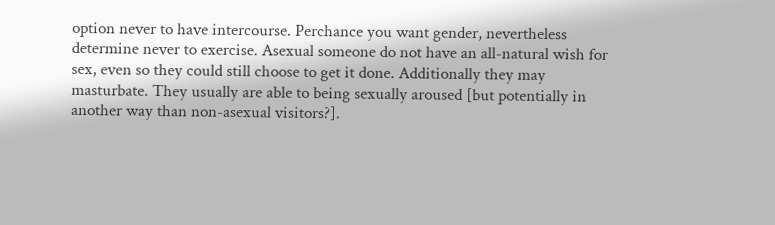option never to have intercourse. Perchance you want gender, nevertheless determine never to exercise. Asexual someone do not have an all-natural wish for sex, even so they could still choose to get it done. Additionally they may masturbate. They usually are able to being sexually aroused [but potentially in another way than non-asexual visitors?].